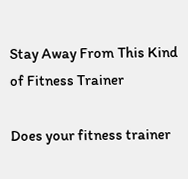Stay Away From This Kind of Fitness Trainer

Does your fitness trainer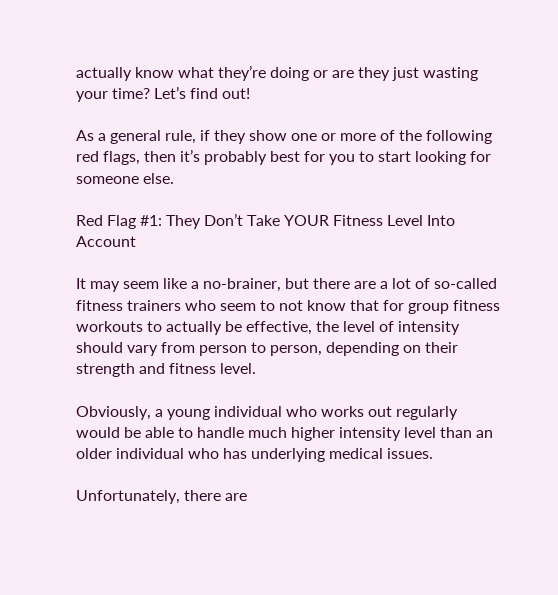actually know what they’re doing or are they just wasting your time? Let’s find out!

As a general rule, if they show one or more of the following red flags, then it’s probably best for you to start looking for someone else.

Red Flag #1: They Don’t Take YOUR Fitness Level Into Account

It may seem like a no-brainer, but there are a lot of so-called fitness trainers who seem to not know that for group fitness workouts to actually be effective, the level of intensity should vary from person to person, depending on their strength and fitness level.

Obviously, a young individual who works out regularly would be able to handle much higher intensity level than an older individual who has underlying medical issues.

Unfortunately, there are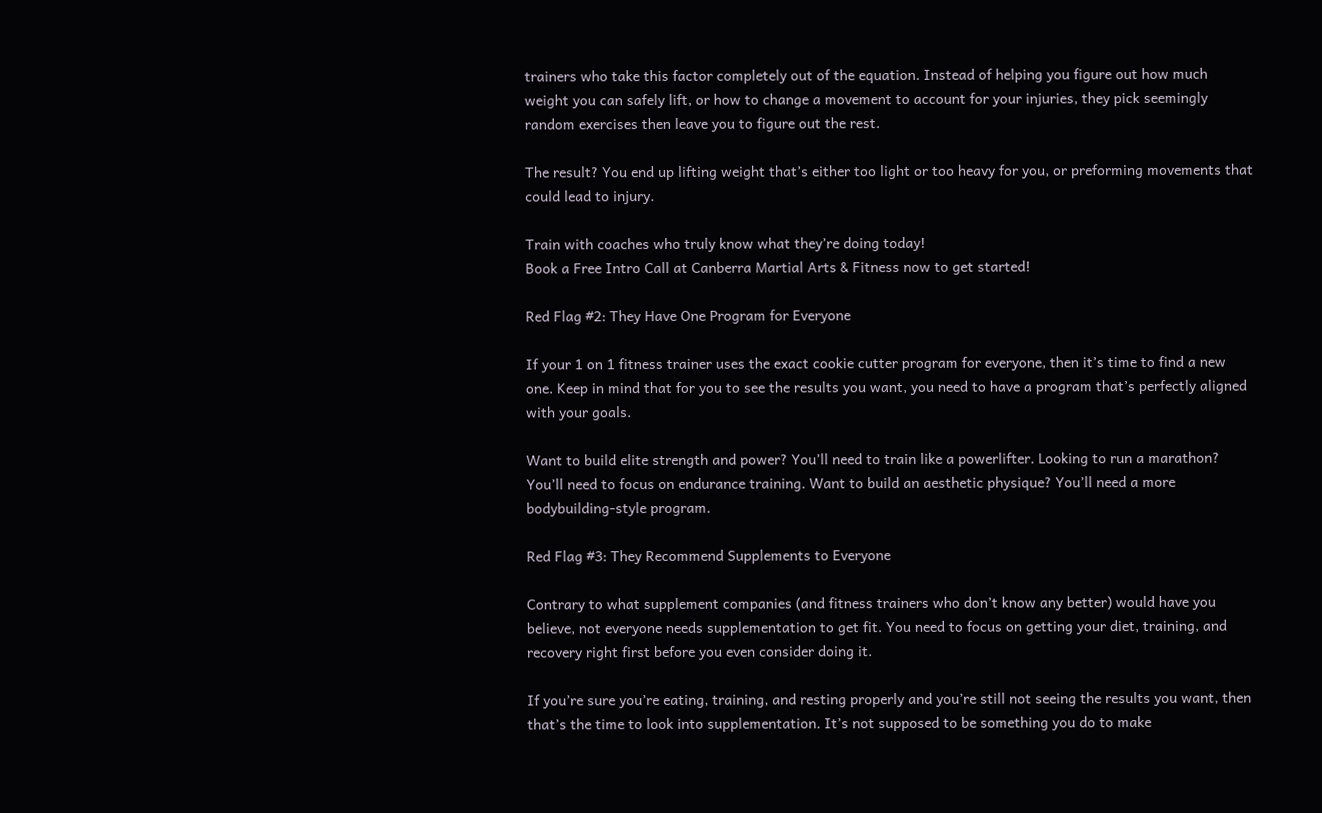trainers who take this factor completely out of the equation. Instead of helping you figure out how much weight you can safely lift, or how to change a movement to account for your injuries, they pick seemingly random exercises then leave you to figure out the rest.

The result? You end up lifting weight that’s either too light or too heavy for you, or preforming movements that could lead to injury.

Train with coaches who truly know what they’re doing today!
Book a Free Intro Call at Canberra Martial Arts & Fitness now to get started!

Red Flag #2: They Have One Program for Everyone

If your 1 on 1 fitness trainer uses the exact cookie cutter program for everyone, then it’s time to find a new one. Keep in mind that for you to see the results you want, you need to have a program that’s perfectly aligned with your goals.

Want to build elite strength and power? You’ll need to train like a powerlifter. Looking to run a marathon? You’ll need to focus on endurance training. Want to build an aesthetic physique? You’ll need a more bodybuilding-style program.

Red Flag #3: They Recommend Supplements to Everyone

Contrary to what supplement companies (and fitness trainers who don’t know any better) would have you believe, not everyone needs supplementation to get fit. You need to focus on getting your diet, training, and recovery right first before you even consider doing it.

If you’re sure you’re eating, training, and resting properly and you’re still not seeing the results you want, then that’s the time to look into supplementation. It’s not supposed to be something you do to make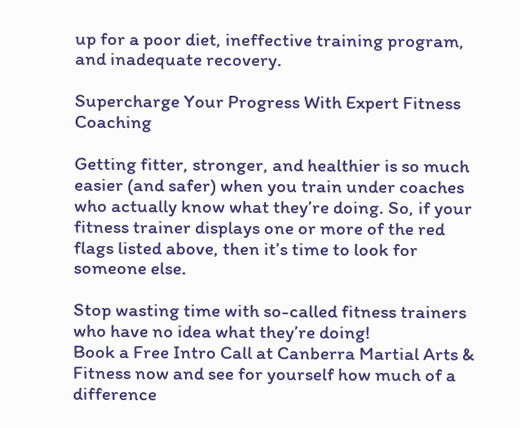up for a poor diet, ineffective training program, and inadequate recovery.

Supercharge Your Progress With Expert Fitness Coaching

Getting fitter, stronger, and healthier is so much easier (and safer) when you train under coaches who actually know what they’re doing. So, if your fitness trainer displays one or more of the red flags listed above, then it’s time to look for someone else.

Stop wasting time with so-called fitness trainers who have no idea what they’re doing!
Book a Free Intro Call at Canberra Martial Arts & Fitness now and see for yourself how much of a difference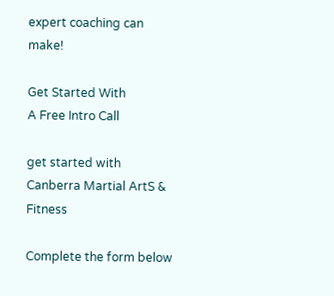expert coaching can make!

Get Started With
A Free Intro Call

get started with Canberra Martial ArtS & Fitness

Complete the form below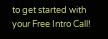to get started with your Free Intro Call!